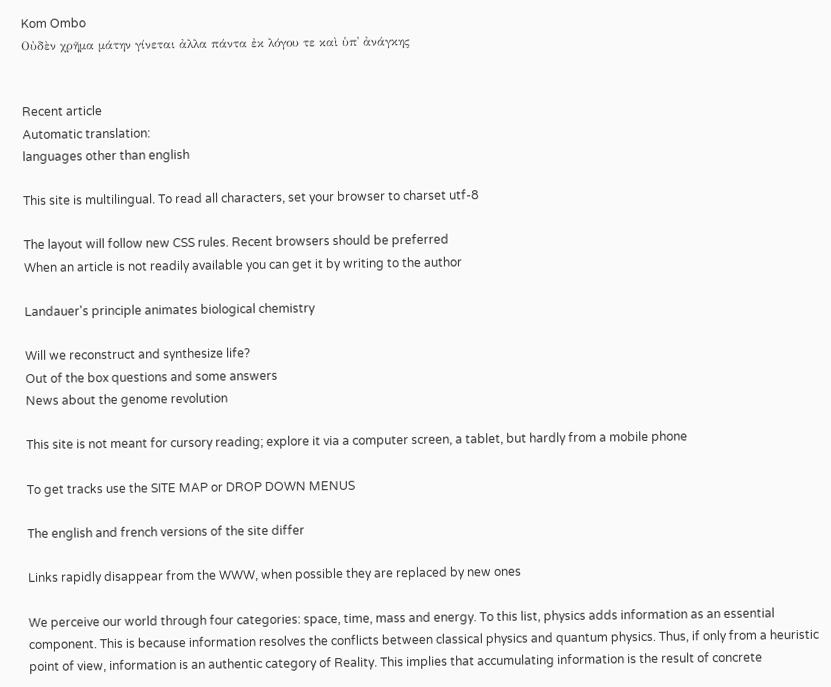Kom Ombo
Oὐδὲν χρῆμα μάτην γίνεται ἀλλα πάντα ἐκ λόγου τε καὶ ὑπ᾽ ἀνάγκης


Recent article
Automatic translation:
languages other than english

This site is multilingual. To read all characters, set your browser to charset utf-8

The layout will follow new CSS rules. Recent browsers should be preferred
When an article is not readily available you can get it by writing to the author

Landauer's principle animates biological chemistry

Will we reconstruct and synthesize life?
Out of the box questions and some answers
News about the genome revolution

This site is not meant for cursory reading; explore it via a computer screen, a tablet, but hardly from a mobile phone

To get tracks use the SITE MAP or DROP DOWN MENUS

The english and french versions of the site differ

Links rapidly disappear from the WWW, when possible they are replaced by new ones

We perceive our world through four categories: space, time, mass and energy. To this list, physics adds information as an essential component. This is because information resolves the conflicts between classical physics and quantum physics. Thus, if only from a heuristic point of view, information is an authentic category of Reality. This implies that accumulating information is the result of concrete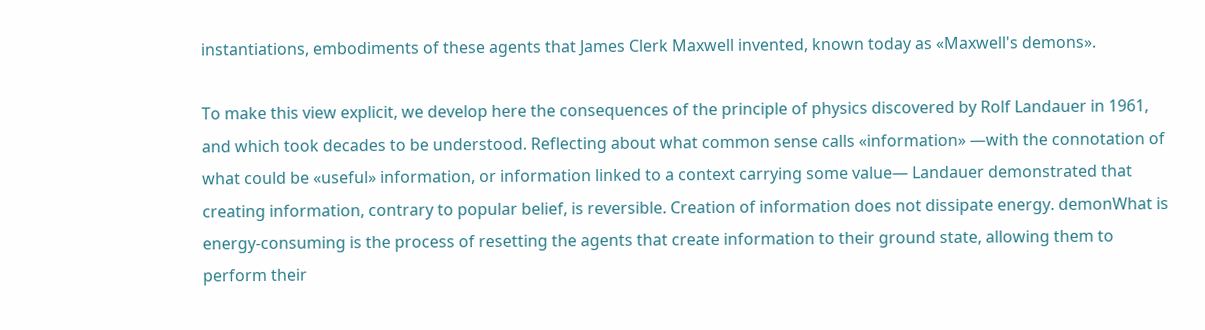instantiations, embodiments of these agents that James Clerk Maxwell invented, known today as «Maxwell's demons».

To make this view explicit, we develop here the consequences of the principle of physics discovered by Rolf Landauer in 1961, and which took decades to be understood. Reflecting about what common sense calls «information» —with the connotation of what could be «useful» information, or information linked to a context carrying some value— Landauer demonstrated that creating information, contrary to popular belief, is reversible. Creation of information does not dissipate energy. demonWhat is energy-consuming is the process of resetting the agents that create information to their ground state, allowing them to perform their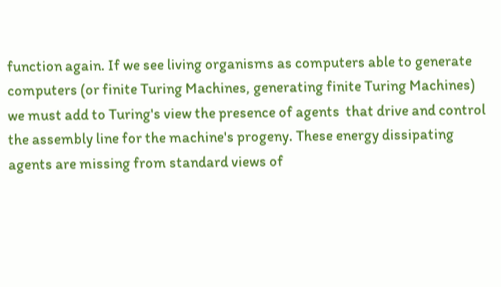function again. If we see living organisms as computers able to generate computers (or finite Turing Machines, generating finite Turing Machines) we must add to Turing's view the presence of agents  that drive and control the assembly line for the machine's progeny. These energy dissipating agents are missing from standard views of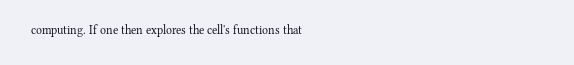computing. If one then explores the cell's functions that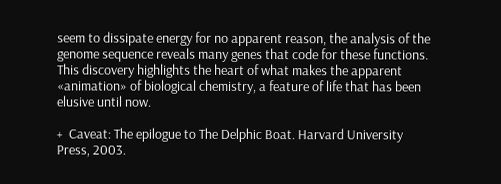seem to dissipate energy for no apparent reason, the analysis of the genome sequence reveals many genes that code for these functions. This discovery highlights the heart of what makes the apparent «animation» of biological chemistry, a feature of life that has been elusive until now.

+  Caveat: The epilogue to The Delphic Boat. Harvard University Press, 2003.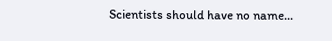Scientists should have no name...